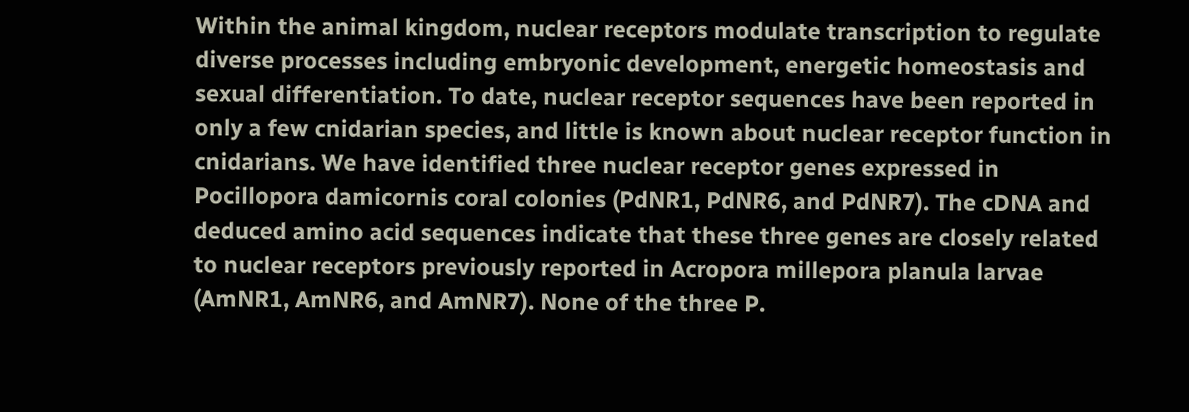Within the animal kingdom, nuclear receptors modulate transcription to regulate diverse processes including embryonic development, energetic homeostasis and sexual differentiation. To date, nuclear receptor sequences have been reported in only a few cnidarian species, and little is known about nuclear receptor function in cnidarians. We have identified three nuclear receptor genes expressed in Pocillopora damicornis coral colonies (PdNR1, PdNR6, and PdNR7). The cDNA and deduced amino acid sequences indicate that these three genes are closely related to nuclear receptors previously reported in Acropora millepora planula larvae (AmNR1, AmNR6, and AmNR7). None of the three P.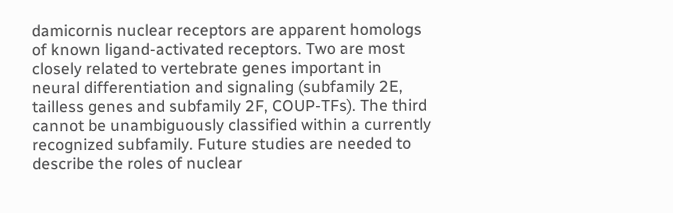damicornis nuclear receptors are apparent homologs of known ligand-activated receptors. Two are most closely related to vertebrate genes important in neural differentiation and signaling (subfamily 2E, tailless genes and subfamily 2F, COUP-TFs). The third cannot be unambiguously classified within a currently recognized subfamily. Future studies are needed to describe the roles of nuclear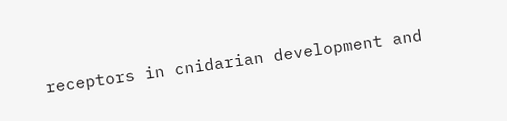receptors in cnidarian development and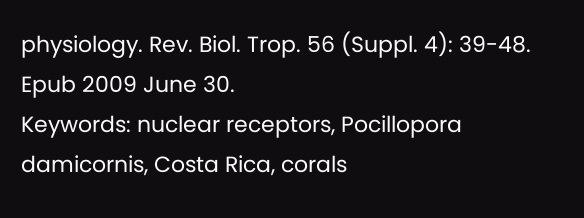physiology. Rev. Biol. Trop. 56 (Suppl. 4): 39-48. Epub 2009 June 30.
Keywords: nuclear receptors, Pocillopora damicornis, Costa Rica, corals